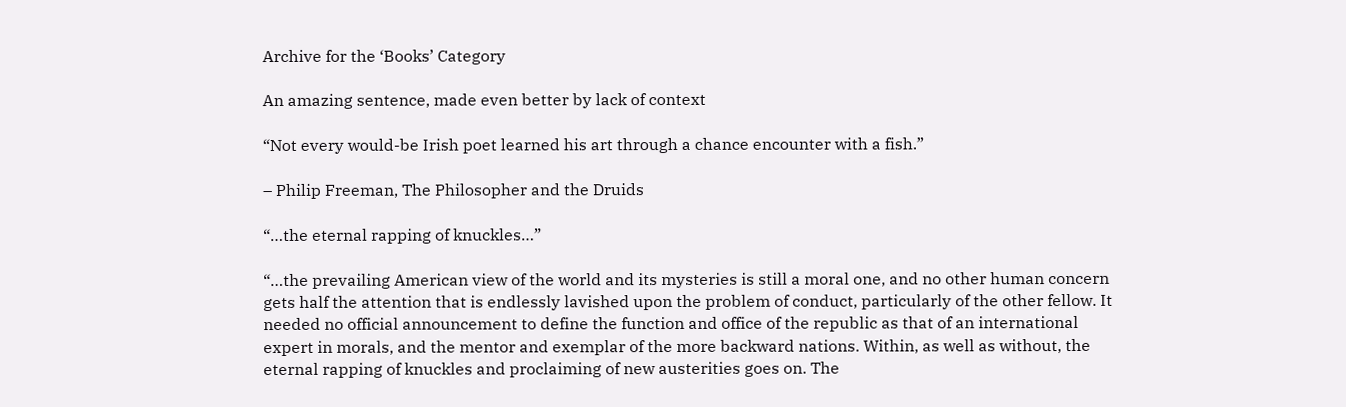Archive for the ‘Books’ Category

An amazing sentence, made even better by lack of context

“Not every would-be Irish poet learned his art through a chance encounter with a fish.”

– Philip Freeman, The Philosopher and the Druids

“…the eternal rapping of knuckles…”

“…the prevailing American view of the world and its mysteries is still a moral one, and no other human concern gets half the attention that is endlessly lavished upon the problem of conduct, particularly of the other fellow. It needed no official announcement to define the function and office of the republic as that of an international expert in morals, and the mentor and exemplar of the more backward nations. Within, as well as without, the eternal rapping of knuckles and proclaiming of new austerities goes on. The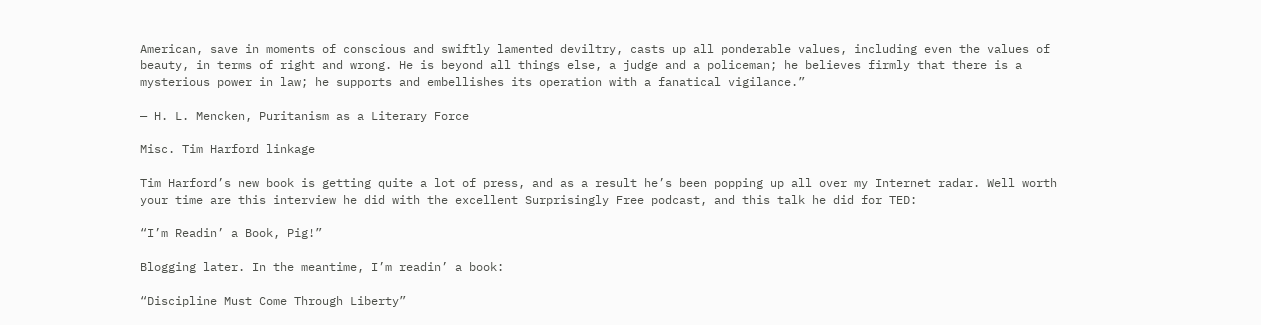American, save in moments of conscious and swiftly lamented deviltry, casts up all ponderable values, including even the values of beauty, in terms of right and wrong. He is beyond all things else, a judge and a policeman; he believes firmly that there is a mysterious power in law; he supports and embellishes its operation with a fanatical vigilance.”

— H. L. Mencken, Puritanism as a Literary Force

Misc. Tim Harford linkage

Tim Harford’s new book is getting quite a lot of press, and as a result he’s been popping up all over my Internet radar. Well worth your time are this interview he did with the excellent Surprisingly Free podcast, and this talk he did for TED:

“I’m Readin’ a Book, Pig!”

Blogging later. In the meantime, I’m readin’ a book:

“Discipline Must Come Through Liberty”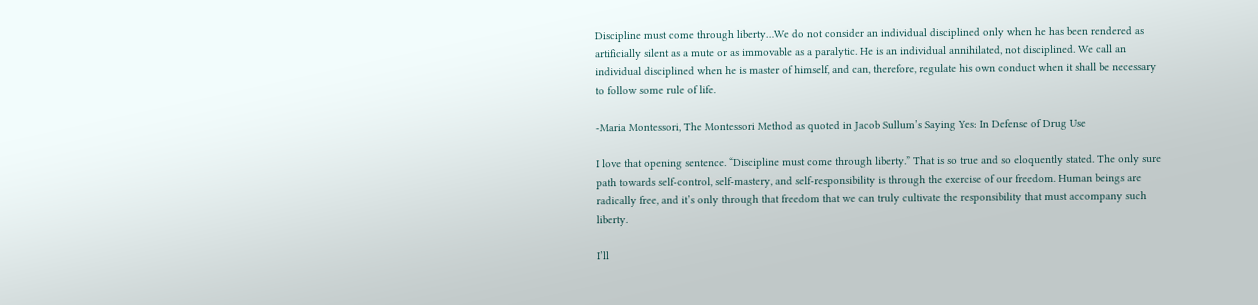Discipline must come through liberty…We do not consider an individual disciplined only when he has been rendered as artificially silent as a mute or as immovable as a paralytic. He is an individual annihilated, not disciplined. We call an individual disciplined when he is master of himself, and can, therefore, regulate his own conduct when it shall be necessary to follow some rule of life.

-Maria Montessori, The Montessori Method as quoted in Jacob Sullum’s Saying Yes: In Defense of Drug Use

I love that opening sentence. “Discipline must come through liberty.” That is so true and so eloquently stated. The only sure path towards self-control, self-mastery, and self-responsibility is through the exercise of our freedom. Human beings are radically free, and it’s only through that freedom that we can truly cultivate the responsibility that must accompany such liberty.

I’ll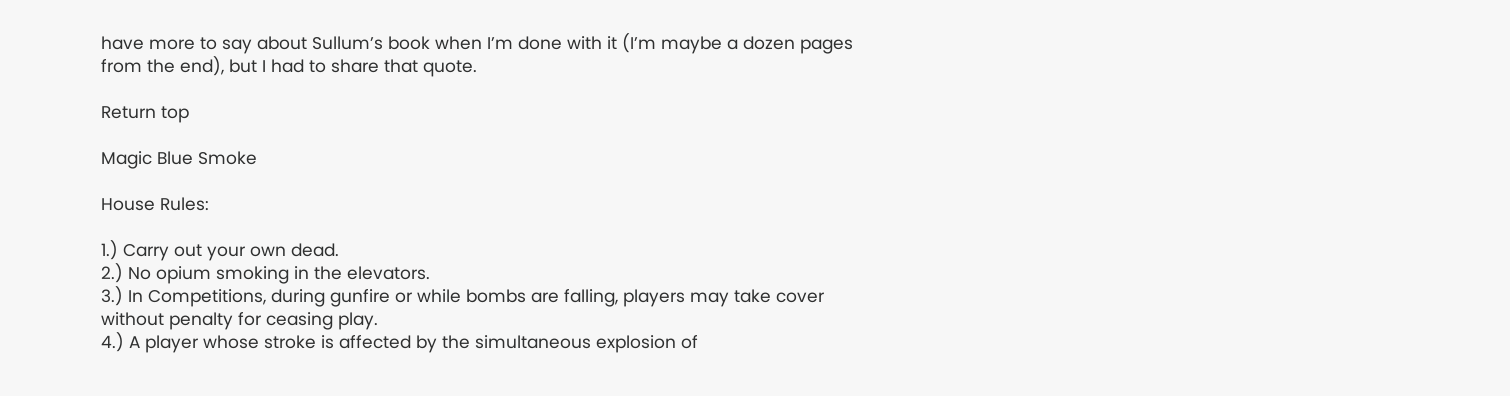have more to say about Sullum’s book when I’m done with it (I’m maybe a dozen pages from the end), but I had to share that quote.

Return top

Magic Blue Smoke

House Rules:

1.) Carry out your own dead.
2.) No opium smoking in the elevators.
3.) In Competitions, during gunfire or while bombs are falling, players may take cover without penalty for ceasing play.
4.) A player whose stroke is affected by the simultaneous explosion of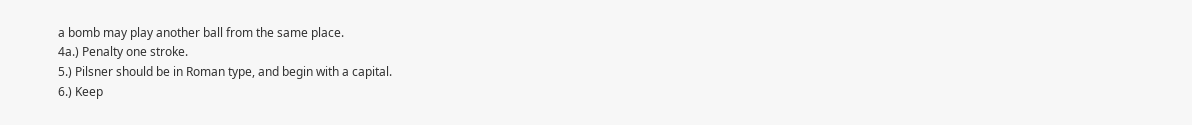a bomb may play another ball from the same place.
4a.) Penalty one stroke.
5.) Pilsner should be in Roman type, and begin with a capital.
6.) Keep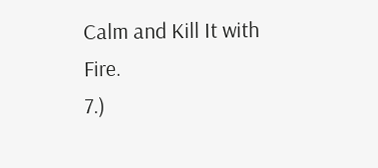Calm and Kill It with Fire.
7.)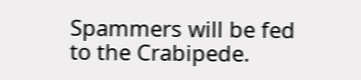Spammers will be fed to the Crabipede.